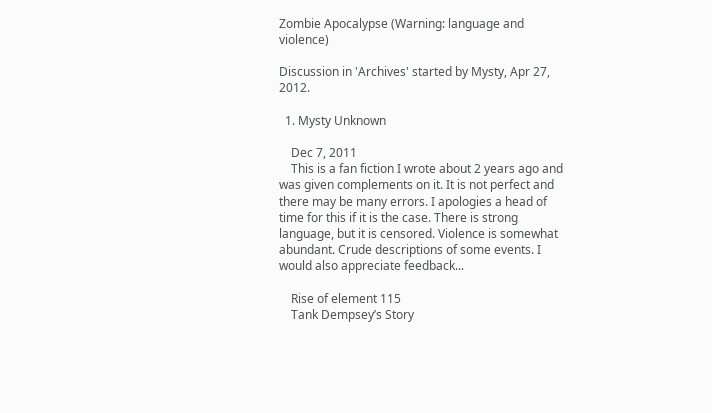Zombie Apocalypse (Warning: language and violence)

Discussion in 'Archives' started by Mysty, Apr 27, 2012.

  1. Mysty Unknown

    Dec 7, 2011
    This is a fan fiction I wrote about 2 years ago and was given complements on it. It is not perfect and there may be many errors. I apologies a head of time for this if it is the case. There is strong language, but it is censored. Violence is somewhat abundant. Crude descriptions of some events. I would also appreciate feedback...

    Rise of element 115
    Tank Dempsey’s Story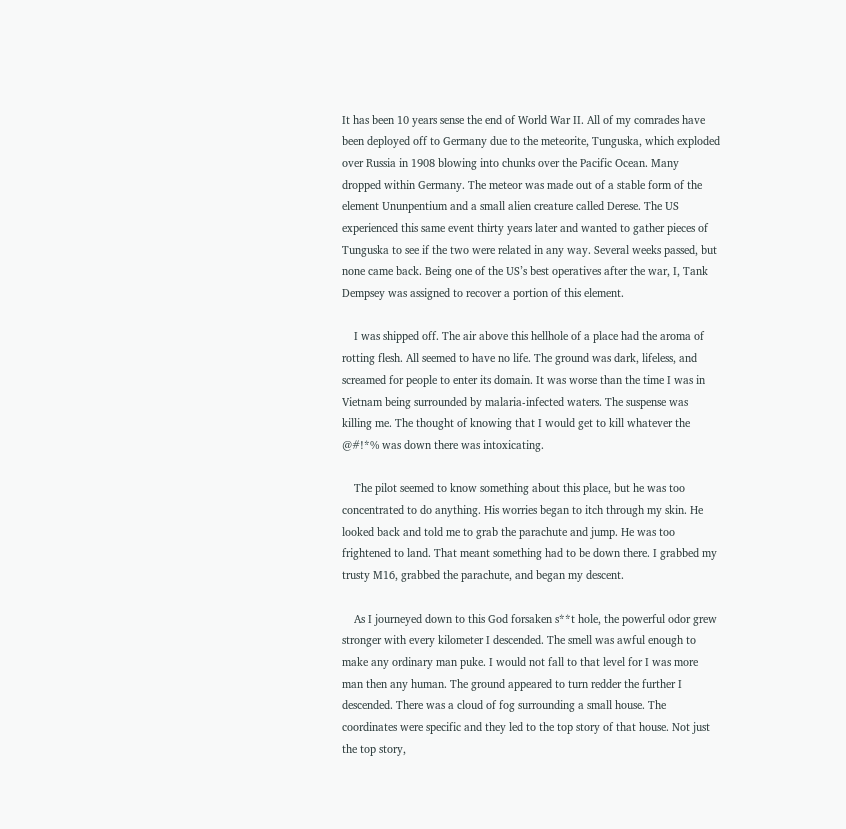It has been 10 years sense the end of World War II. All of my comrades have been deployed off to Germany due to the meteorite, Tunguska, which exploded over Russia in 1908 blowing into chunks over the Pacific Ocean. Many dropped within Germany. The meteor was made out of a stable form of the element Ununpentium and a small alien creature called Derese. The US experienced this same event thirty years later and wanted to gather pieces of Tunguska to see if the two were related in any way. Several weeks passed, but none came back. Being one of the US’s best operatives after the war, I, Tank Dempsey was assigned to recover a portion of this element.

    I was shipped off. The air above this hellhole of a place had the aroma of rotting flesh. All seemed to have no life. The ground was dark, lifeless, and screamed for people to enter its domain. It was worse than the time I was in Vietnam being surrounded by malaria-infected waters. The suspense was killing me. The thought of knowing that I would get to kill whatever the @#!*% was down there was intoxicating.

    The pilot seemed to know something about this place, but he was too concentrated to do anything. His worries began to itch through my skin. He looked back and told me to grab the parachute and jump. He was too frightened to land. That meant something had to be down there. I grabbed my trusty M16, grabbed the parachute, and began my descent.

    As I journeyed down to this God forsaken s**t hole, the powerful odor grew stronger with every kilometer I descended. The smell was awful enough to make any ordinary man puke. I would not fall to that level for I was more man then any human. The ground appeared to turn redder the further I descended. There was a cloud of fog surrounding a small house. The coordinates were specific and they led to the top story of that house. Not just the top story,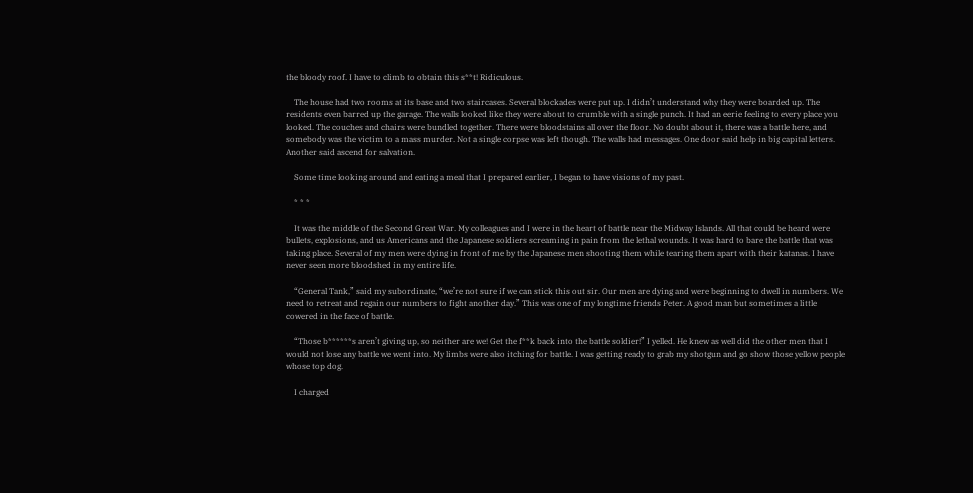the bloody roof. I have to climb to obtain this s**t! Ridiculous.

    The house had two rooms at its base and two staircases. Several blockades were put up. I didn’t understand why they were boarded up. The residents even barred up the garage. The walls looked like they were about to crumble with a single punch. It had an eerie feeling to every place you looked. The couches and chairs were bundled together. There were bloodstains all over the floor. No doubt about it, there was a battle here, and somebody was the victim to a mass murder. Not a single corpse was left though. The walls had messages. One door said help in big capital letters. Another said ascend for salvation.

    Some time looking around and eating a meal that I prepared earlier, I began to have visions of my past.

    * * *

    It was the middle of the Second Great War. My colleagues and I were in the heart of battle near the Midway Islands. All that could be heard were bullets, explosions, and us Americans and the Japanese soldiers screaming in pain from the lethal wounds. It was hard to bare the battle that was taking place. Several of my men were dying in front of me by the Japanese men shooting them while tearing them apart with their katanas. I have never seen more bloodshed in my entire life.

    “General Tank,” said my subordinate, “we’re not sure if we can stick this out sir. Our men are dying and were beginning to dwell in numbers. We need to retreat and regain our numbers to fight another day.” This was one of my longtime friends Peter. A good man but sometimes a little cowered in the face of battle.

    “Those b******s aren’t giving up, so neither are we! Get the f**k back into the battle soldier!” I yelled. He knew as well did the other men that I would not lose any battle we went into. My limbs were also itching for battle. I was getting ready to grab my shotgun and go show those yellow people whose top dog.

    I charged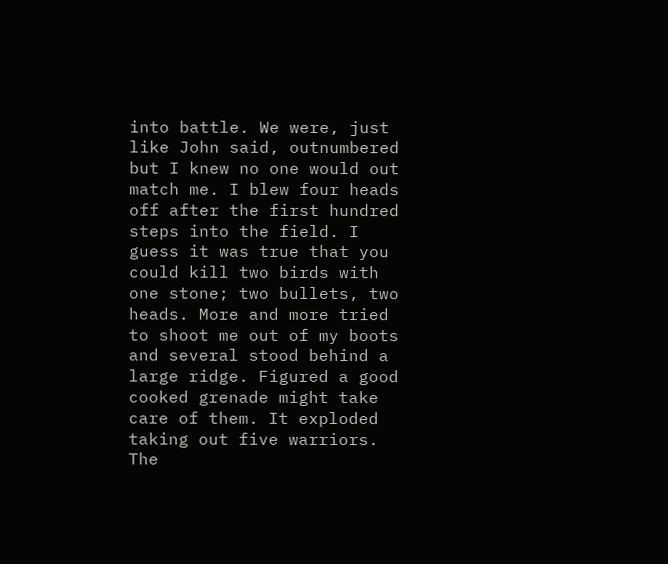into battle. We were, just like John said, outnumbered but I knew no one would out match me. I blew four heads off after the first hundred steps into the field. I guess it was true that you could kill two birds with one stone; two bullets, two heads. More and more tried to shoot me out of my boots and several stood behind a large ridge. Figured a good cooked grenade might take care of them. It exploded taking out five warriors. The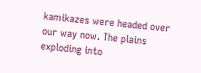kamikazes were headed over our way now. The plains exploding into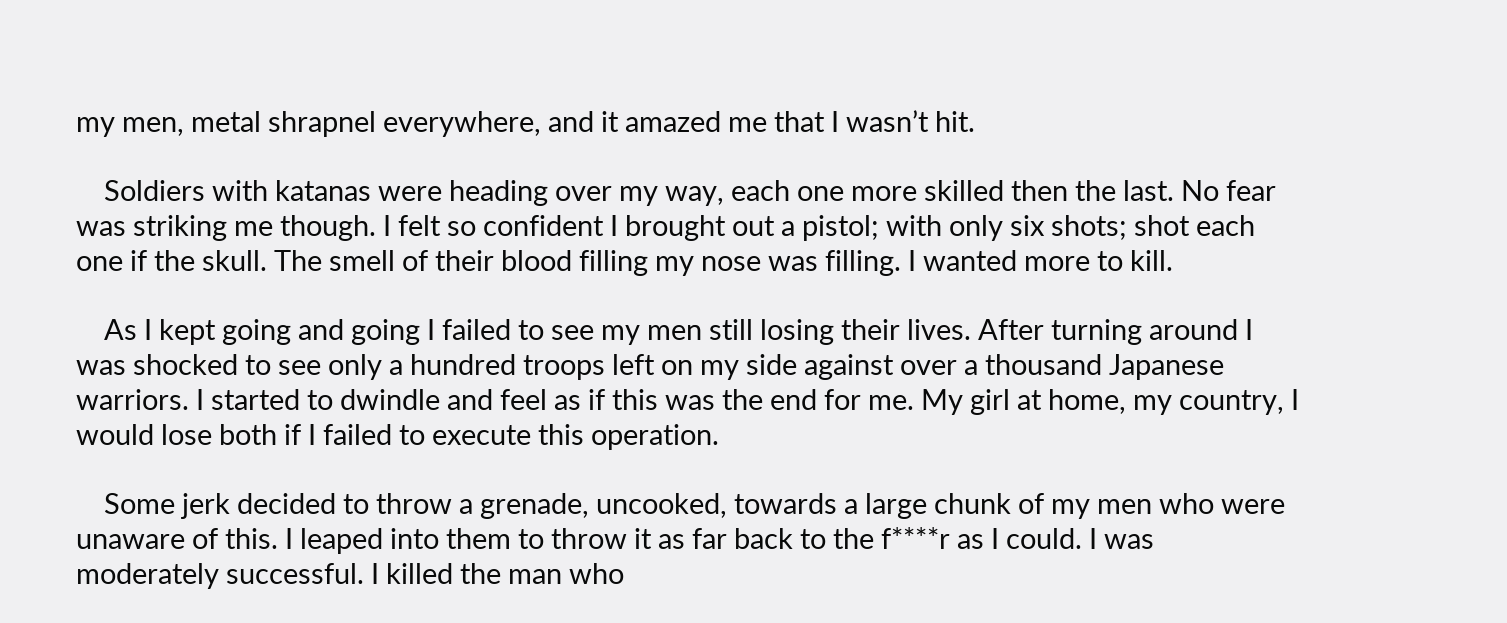my men, metal shrapnel everywhere, and it amazed me that I wasn’t hit.

    Soldiers with katanas were heading over my way, each one more skilled then the last. No fear was striking me though. I felt so confident I brought out a pistol; with only six shots; shot each one if the skull. The smell of their blood filling my nose was filling. I wanted more to kill.

    As I kept going and going I failed to see my men still losing their lives. After turning around I was shocked to see only a hundred troops left on my side against over a thousand Japanese warriors. I started to dwindle and feel as if this was the end for me. My girl at home, my country, I would lose both if I failed to execute this operation.

    Some jerk decided to throw a grenade, uncooked, towards a large chunk of my men who were unaware of this. I leaped into them to throw it as far back to the f****r as I could. I was moderately successful. I killed the man who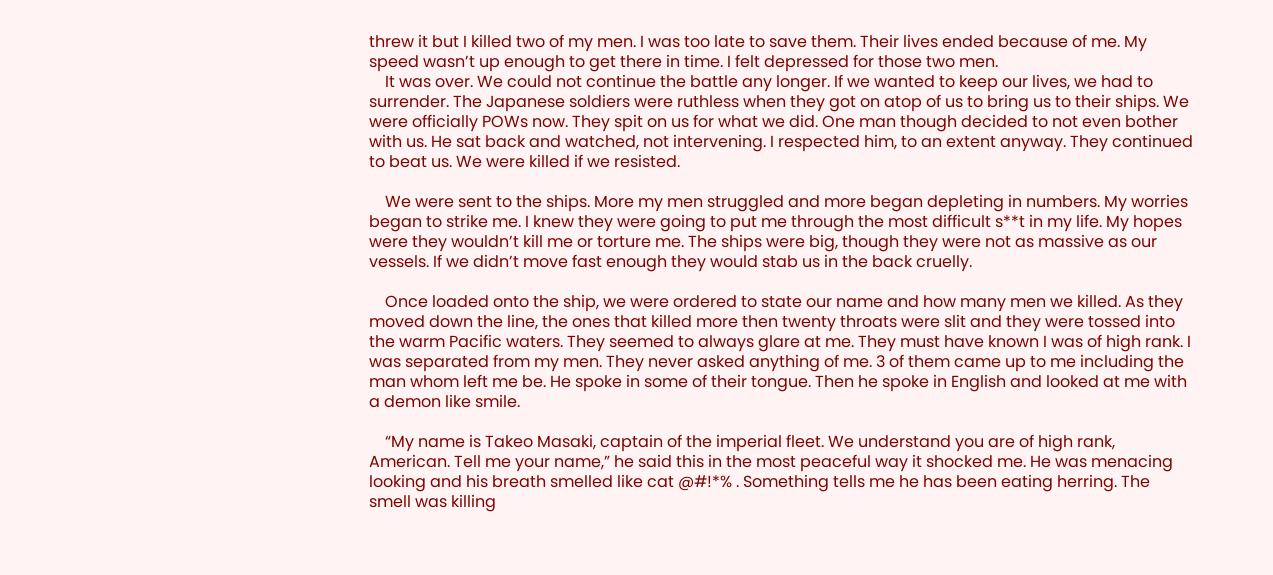threw it but I killed two of my men. I was too late to save them. Their lives ended because of me. My speed wasn’t up enough to get there in time. I felt depressed for those two men.
    It was over. We could not continue the battle any longer. If we wanted to keep our lives, we had to surrender. The Japanese soldiers were ruthless when they got on atop of us to bring us to their ships. We were officially POWs now. They spit on us for what we did. One man though decided to not even bother with us. He sat back and watched, not intervening. I respected him, to an extent anyway. They continued to beat us. We were killed if we resisted.

    We were sent to the ships. More my men struggled and more began depleting in numbers. My worries began to strike me. I knew they were going to put me through the most difficult s**t in my life. My hopes were they wouldn’t kill me or torture me. The ships were big, though they were not as massive as our vessels. If we didn’t move fast enough they would stab us in the back cruelly.

    Once loaded onto the ship, we were ordered to state our name and how many men we killed. As they moved down the line, the ones that killed more then twenty throats were slit and they were tossed into the warm Pacific waters. They seemed to always glare at me. They must have known I was of high rank. I was separated from my men. They never asked anything of me. 3 of them came up to me including the man whom left me be. He spoke in some of their tongue. Then he spoke in English and looked at me with a demon like smile.

    “My name is Takeo Masaki, captain of the imperial fleet. We understand you are of high rank, American. Tell me your name,” he said this in the most peaceful way it shocked me. He was menacing looking and his breath smelled like cat @#!*% . Something tells me he has been eating herring. The smell was killing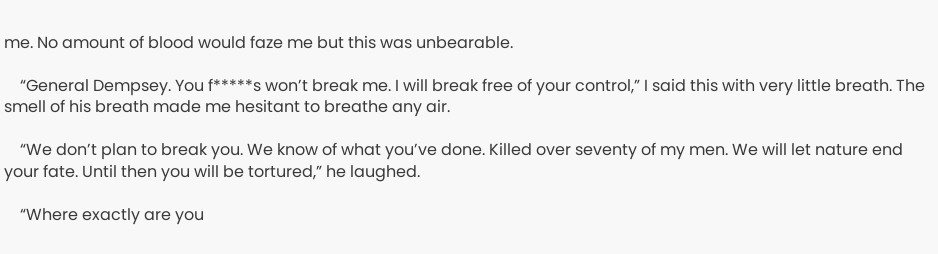me. No amount of blood would faze me but this was unbearable.

    “General Dempsey. You f*****s won’t break me. I will break free of your control,” I said this with very little breath. The smell of his breath made me hesitant to breathe any air.

    “We don’t plan to break you. We know of what you’ve done. Killed over seventy of my men. We will let nature end your fate. Until then you will be tortured,” he laughed.

    “Where exactly are you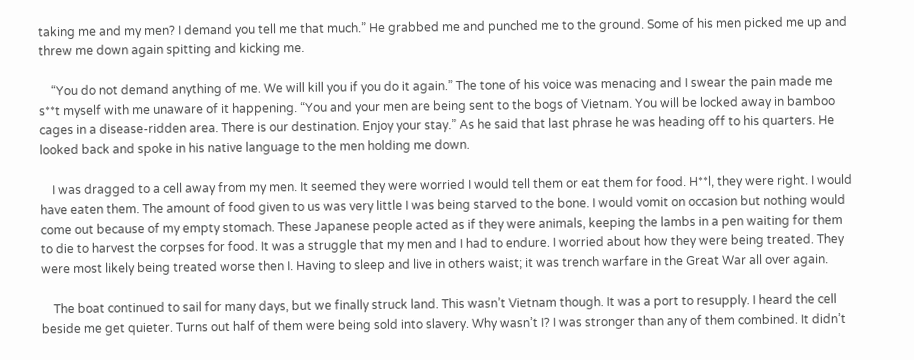taking me and my men? I demand you tell me that much.” He grabbed me and punched me to the ground. Some of his men picked me up and threw me down again spitting and kicking me.

    “You do not demand anything of me. We will kill you if you do it again.” The tone of his voice was menacing and I swear the pain made me s**t myself with me unaware of it happening. “You and your men are being sent to the bogs of Vietnam. You will be locked away in bamboo cages in a disease-ridden area. There is our destination. Enjoy your stay.” As he said that last phrase he was heading off to his quarters. He looked back and spoke in his native language to the men holding me down.

    I was dragged to a cell away from my men. It seemed they were worried I would tell them or eat them for food. H**l, they were right. I would have eaten them. The amount of food given to us was very little I was being starved to the bone. I would vomit on occasion but nothing would come out because of my empty stomach. These Japanese people acted as if they were animals, keeping the lambs in a pen waiting for them to die to harvest the corpses for food. It was a struggle that my men and I had to endure. I worried about how they were being treated. They were most likely being treated worse then I. Having to sleep and live in others waist; it was trench warfare in the Great War all over again.

    The boat continued to sail for many days, but we finally struck land. This wasn’t Vietnam though. It was a port to resupply. I heard the cell beside me get quieter. Turns out half of them were being sold into slavery. Why wasn’t I? I was stronger than any of them combined. It didn’t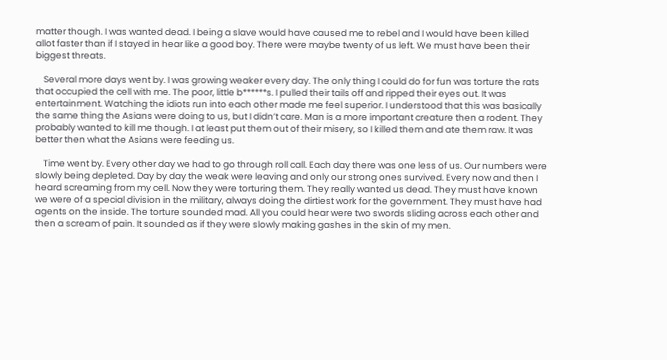matter though. I was wanted dead. I being a slave would have caused me to rebel and I would have been killed allot faster than if I stayed in hear like a good boy. There were maybe twenty of us left. We must have been their biggest threats.

    Several more days went by. I was growing weaker every day. The only thing I could do for fun was torture the rats that occupied the cell with me. The poor, little b******s. I pulled their tails off and ripped their eyes out. It was entertainment. Watching the idiots run into each other made me feel superior. I understood that this was basically the same thing the Asians were doing to us, but I didn’t care. Man is a more important creature then a rodent. They probably wanted to kill me though. I at least put them out of their misery, so I killed them and ate them raw. It was better then what the Asians were feeding us.

    Time went by. Every other day we had to go through roll call. Each day there was one less of us. Our numbers were slowly being depleted. Day by day the weak were leaving and only our strong ones survived. Every now and then I heard screaming from my cell. Now they were torturing them. They really wanted us dead. They must have known we were of a special division in the military, always doing the dirtiest work for the government. They must have had agents on the inside. The torture sounded mad. All you could hear were two swords sliding across each other and then a scream of pain. It sounded as if they were slowly making gashes in the skin of my men.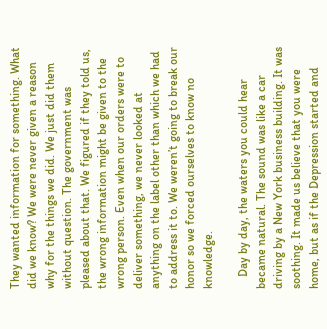They wanted information for something. What did we know? We were never given a reason why for the things we did. We just did them without question. The government was pleased about that. We figured if they told us, the wrong information might be given to the wrong person. Even when our orders were to deliver something, we never looked at anything on the label other than which we had to address it to. We weren’t going to break our honor so we forced ourselves to know no knowledge.

    Day by day, the waters you could hear became natural. The sound was like a car driving by a New York business building. It was soothing. It made us believe that you were home, but as if the Depression started and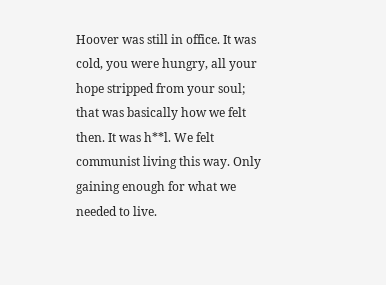Hoover was still in office. It was cold, you were hungry, all your hope stripped from your soul; that was basically how we felt then. It was h**l. We felt communist living this way. Only gaining enough for what we needed to live.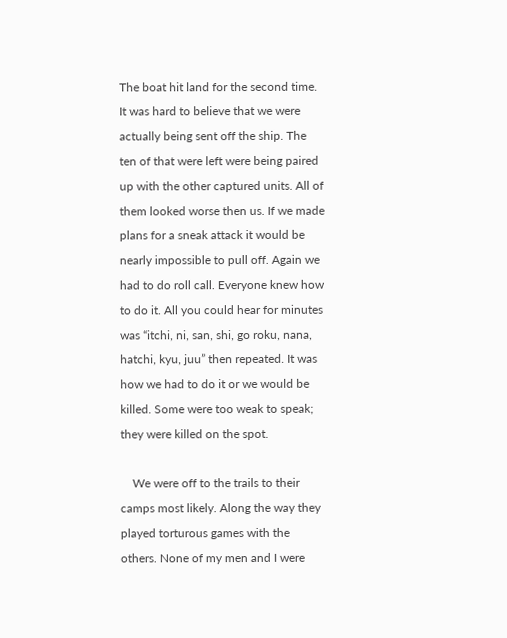The boat hit land for the second time. It was hard to believe that we were actually being sent off the ship. The ten of that were left were being paired up with the other captured units. All of them looked worse then us. If we made plans for a sneak attack it would be nearly impossible to pull off. Again we had to do roll call. Everyone knew how to do it. All you could hear for minutes was “itchi, ni, san, shi, go roku, nana, hatchi, kyu, juu” then repeated. It was how we had to do it or we would be killed. Some were too weak to speak; they were killed on the spot.

    We were off to the trails to their camps most likely. Along the way they played torturous games with the others. None of my men and I were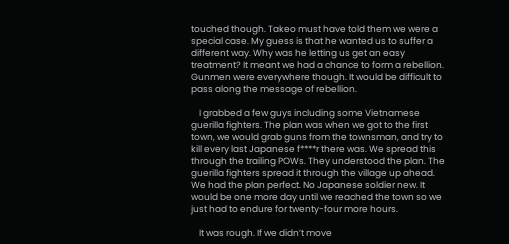touched though. Takeo must have told them we were a special case. My guess is that he wanted us to suffer a different way. Why was he letting us get an easy treatment? It meant we had a chance to form a rebellion. Gunmen were everywhere though. It would be difficult to pass along the message of rebellion.

    I grabbed a few guys including some Vietnamese guerilla fighters. The plan was when we got to the first town, we would grab guns from the townsman, and try to kill every last Japanese f****r there was. We spread this through the trailing POWs. They understood the plan. The guerilla fighters spread it through the village up ahead. We had the plan perfect. No Japanese soldier new. It would be one more day until we reached the town so we just had to endure for twenty-four more hours.

    It was rough. If we didn’t move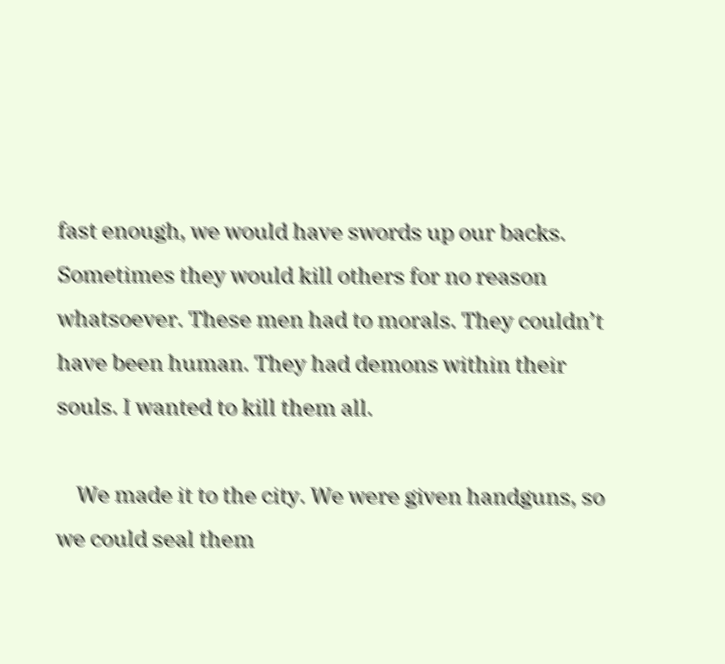fast enough, we would have swords up our backs. Sometimes they would kill others for no reason whatsoever. These men had to morals. They couldn’t have been human. They had demons within their souls. I wanted to kill them all.

    We made it to the city. We were given handguns, so we could seal them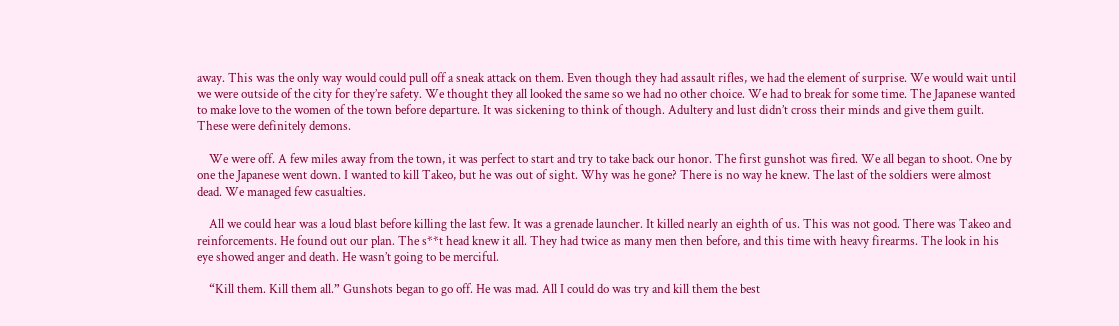away. This was the only way would could pull off a sneak attack on them. Even though they had assault rifles, we had the element of surprise. We would wait until we were outside of the city for they’re safety. We thought they all looked the same so we had no other choice. We had to break for some time. The Japanese wanted to make love to the women of the town before departure. It was sickening to think of though. Adultery and lust didn’t cross their minds and give them guilt. These were definitely demons.

    We were off. A few miles away from the town, it was perfect to start and try to take back our honor. The first gunshot was fired. We all began to shoot. One by one the Japanese went down. I wanted to kill Takeo, but he was out of sight. Why was he gone? There is no way he knew. The last of the soldiers were almost dead. We managed few casualties.

    All we could hear was a loud blast before killing the last few. It was a grenade launcher. It killed nearly an eighth of us. This was not good. There was Takeo and reinforcements. He found out our plan. The s**t head knew it all. They had twice as many men then before, and this time with heavy firearms. The look in his eye showed anger and death. He wasn’t going to be merciful.

    “Kill them. Kill them all.” Gunshots began to go off. He was mad. All I could do was try and kill them the best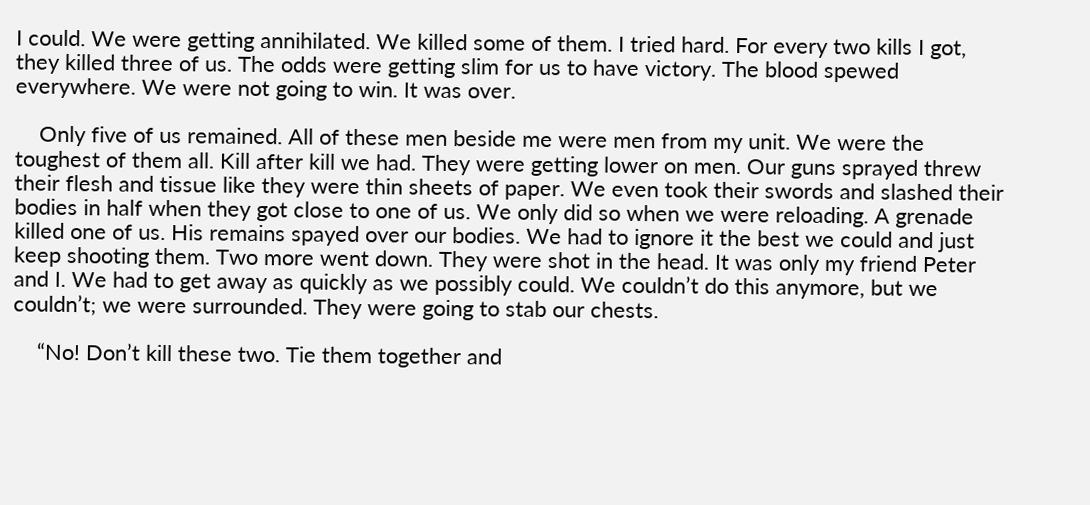I could. We were getting annihilated. We killed some of them. I tried hard. For every two kills I got, they killed three of us. The odds were getting slim for us to have victory. The blood spewed everywhere. We were not going to win. It was over.

    Only five of us remained. All of these men beside me were men from my unit. We were the toughest of them all. Kill after kill we had. They were getting lower on men. Our guns sprayed threw their flesh and tissue like they were thin sheets of paper. We even took their swords and slashed their bodies in half when they got close to one of us. We only did so when we were reloading. A grenade killed one of us. His remains spayed over our bodies. We had to ignore it the best we could and just keep shooting them. Two more went down. They were shot in the head. It was only my friend Peter and I. We had to get away as quickly as we possibly could. We couldn’t do this anymore, but we couldn’t; we were surrounded. They were going to stab our chests.

    “No! Don’t kill these two. Tie them together and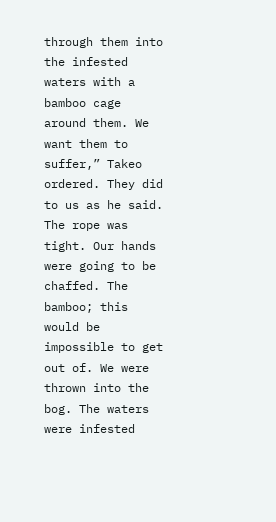through them into the infested waters with a bamboo cage around them. We want them to suffer,” Takeo ordered. They did to us as he said. The rope was tight. Our hands were going to be chaffed. The bamboo; this would be impossible to get out of. We were thrown into the bog. The waters were infested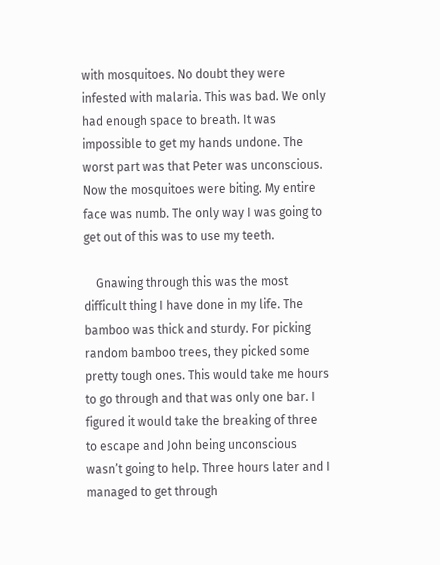with mosquitoes. No doubt they were infested with malaria. This was bad. We only had enough space to breath. It was impossible to get my hands undone. The worst part was that Peter was unconscious. Now the mosquitoes were biting. My entire face was numb. The only way I was going to get out of this was to use my teeth.

    Gnawing through this was the most difficult thing I have done in my life. The bamboo was thick and sturdy. For picking random bamboo trees, they picked some pretty tough ones. This would take me hours to go through and that was only one bar. I figured it would take the breaking of three to escape and John being unconscious wasn’t going to help. Three hours later and I managed to get through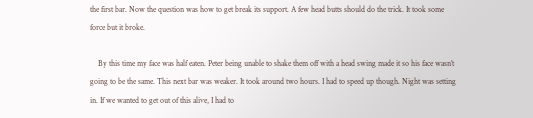the first bar. Now the question was how to get break its support. A few head butts should do the trick. It took some force but it broke.

    By this time my face was half eaten. Peter being unable to shake them off with a head swing made it so his face wasn’t going to be the same. This next bar was weaker. It took around two hours. I had to speed up though. Night was setting in. If we wanted to get out of this alive, I had to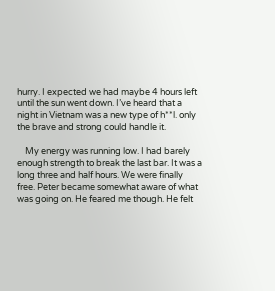hurry. I expected we had maybe 4 hours left until the sun went down. I’ve heard that a night in Vietnam was a new type of h**l. only the brave and strong could handle it.

    My energy was running low. I had barely enough strength to break the last bar. It was a long three and half hours. We were finally free. Peter became somewhat aware of what was going on. He feared me though. He felt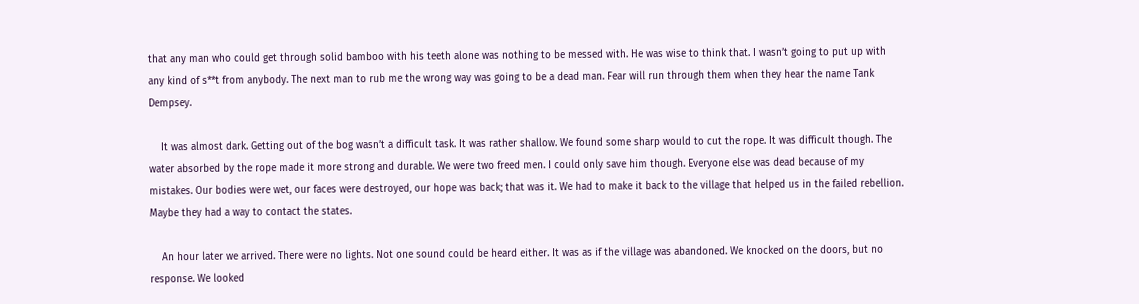that any man who could get through solid bamboo with his teeth alone was nothing to be messed with. He was wise to think that. I wasn’t going to put up with any kind of s**t from anybody. The next man to rub me the wrong way was going to be a dead man. Fear will run through them when they hear the name Tank Dempsey.

    It was almost dark. Getting out of the bog wasn’t a difficult task. It was rather shallow. We found some sharp would to cut the rope. It was difficult though. The water absorbed by the rope made it more strong and durable. We were two freed men. I could only save him though. Everyone else was dead because of my mistakes. Our bodies were wet, our faces were destroyed, our hope was back; that was it. We had to make it back to the village that helped us in the failed rebellion. Maybe they had a way to contact the states.

    An hour later we arrived. There were no lights. Not one sound could be heard either. It was as if the village was abandoned. We knocked on the doors, but no response. We looked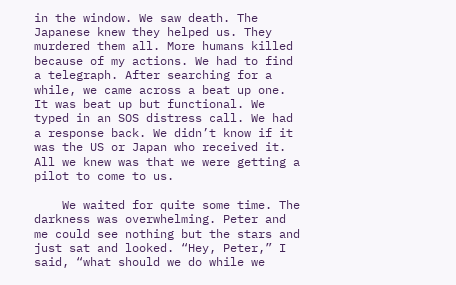in the window. We saw death. The Japanese knew they helped us. They murdered them all. More humans killed because of my actions. We had to find a telegraph. After searching for a while, we came across a beat up one. It was beat up but functional. We typed in an SOS distress call. We had a response back. We didn’t know if it was the US or Japan who received it. All we knew was that we were getting a pilot to come to us.

    We waited for quite some time. The darkness was overwhelming. Peter and me could see nothing but the stars and just sat and looked. “Hey, Peter,” I said, “what should we do while we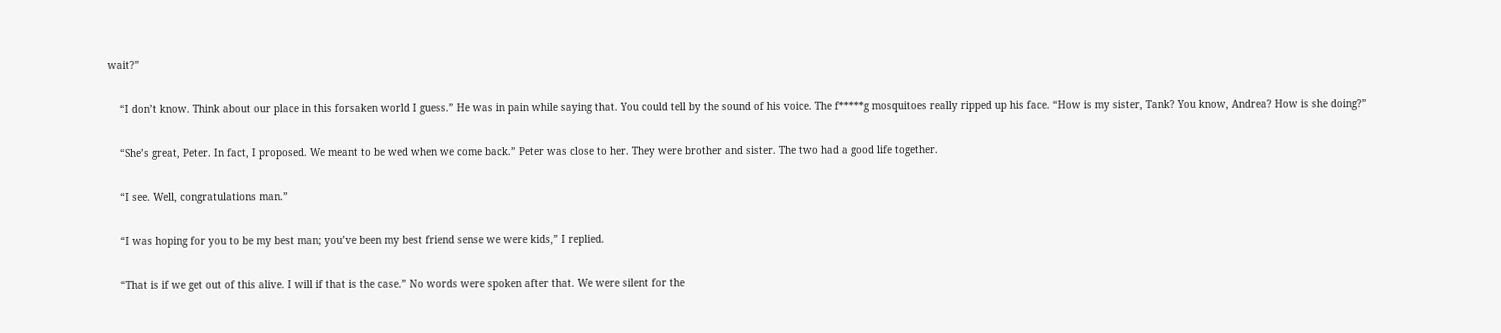wait?”

    “I don’t know. Think about our place in this forsaken world I guess.” He was in pain while saying that. You could tell by the sound of his voice. The f*****g mosquitoes really ripped up his face. “How is my sister, Tank? You know, Andrea? How is she doing?”

    “She’s great, Peter. In fact, I proposed. We meant to be wed when we come back.” Peter was close to her. They were brother and sister. The two had a good life together.

    “I see. Well, congratulations man.”

    “I was hoping for you to be my best man; you’ve been my best friend sense we were kids,” I replied.

    “That is if we get out of this alive. I will if that is the case.” No words were spoken after that. We were silent for the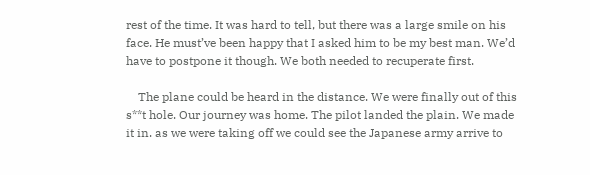rest of the time. It was hard to tell, but there was a large smile on his face. He must’ve been happy that I asked him to be my best man. We’d have to postpone it though. We both needed to recuperate first.

    The plane could be heard in the distance. We were finally out of this s**t hole. Our journey was home. The pilot landed the plain. We made it in. as we were taking off we could see the Japanese army arrive to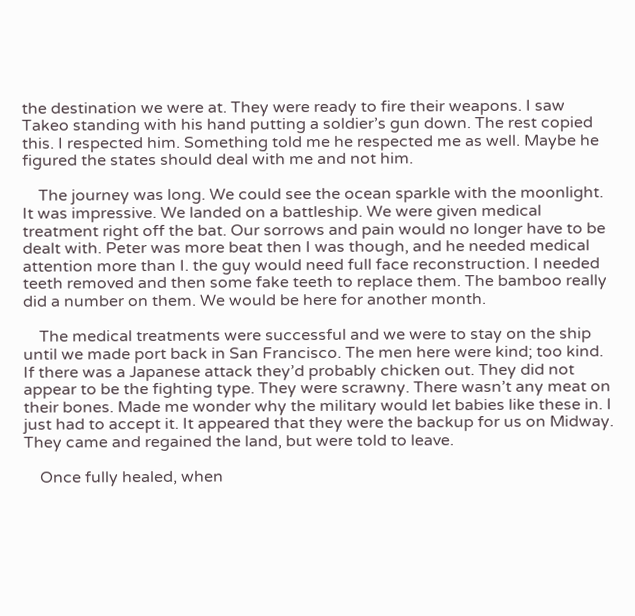the destination we were at. They were ready to fire their weapons. I saw Takeo standing with his hand putting a soldier’s gun down. The rest copied this. I respected him. Something told me he respected me as well. Maybe he figured the states should deal with me and not him.

    The journey was long. We could see the ocean sparkle with the moonlight. It was impressive. We landed on a battleship. We were given medical treatment right off the bat. Our sorrows and pain would no longer have to be dealt with. Peter was more beat then I was though, and he needed medical attention more than I. the guy would need full face reconstruction. I needed teeth removed and then some fake teeth to replace them. The bamboo really did a number on them. We would be here for another month.

    The medical treatments were successful and we were to stay on the ship until we made port back in San Francisco. The men here were kind; too kind. If there was a Japanese attack they’d probably chicken out. They did not appear to be the fighting type. They were scrawny. There wasn’t any meat on their bones. Made me wonder why the military would let babies like these in. I just had to accept it. It appeared that they were the backup for us on Midway. They came and regained the land, but were told to leave.

    Once fully healed, when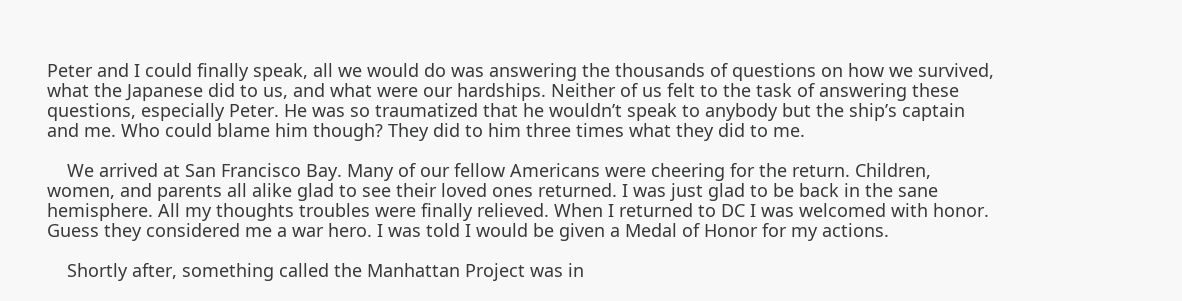Peter and I could finally speak, all we would do was answering the thousands of questions on how we survived, what the Japanese did to us, and what were our hardships. Neither of us felt to the task of answering these questions, especially Peter. He was so traumatized that he wouldn’t speak to anybody but the ship’s captain and me. Who could blame him though? They did to him three times what they did to me.

    We arrived at San Francisco Bay. Many of our fellow Americans were cheering for the return. Children, women, and parents all alike glad to see their loved ones returned. I was just glad to be back in the sane hemisphere. All my thoughts troubles were finally relieved. When I returned to DC I was welcomed with honor. Guess they considered me a war hero. I was told I would be given a Medal of Honor for my actions.

    Shortly after, something called the Manhattan Project was in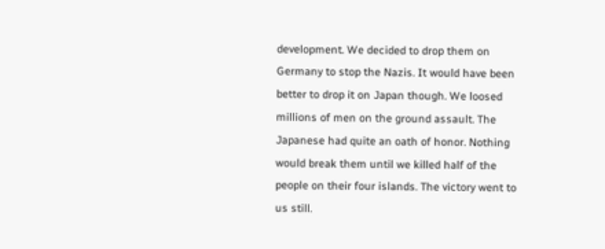development. We decided to drop them on Germany to stop the Nazis. It would have been better to drop it on Japan though. We loosed millions of men on the ground assault. The Japanese had quite an oath of honor. Nothing would break them until we killed half of the people on their four islands. The victory went to us still.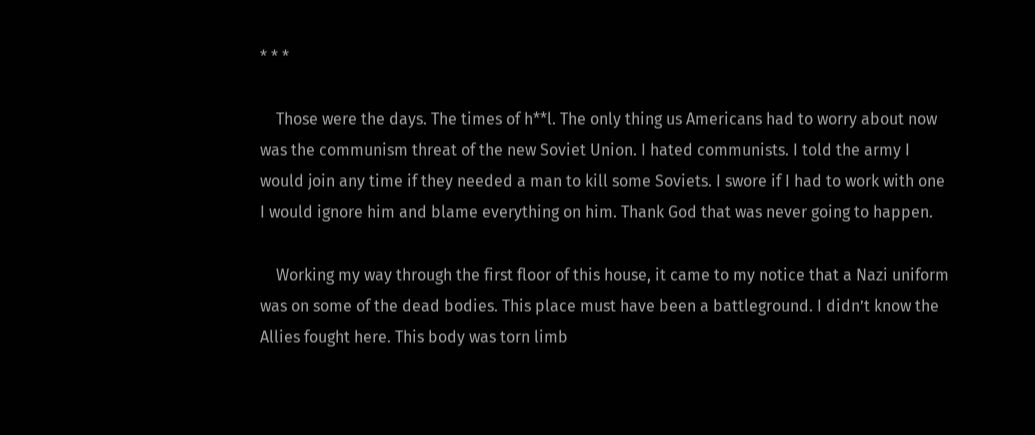* * *

    Those were the days. The times of h**l. The only thing us Americans had to worry about now was the communism threat of the new Soviet Union. I hated communists. I told the army I would join any time if they needed a man to kill some Soviets. I swore if I had to work with one I would ignore him and blame everything on him. Thank God that was never going to happen.

    Working my way through the first floor of this house, it came to my notice that a Nazi uniform was on some of the dead bodies. This place must have been a battleground. I didn’t know the Allies fought here. This body was torn limb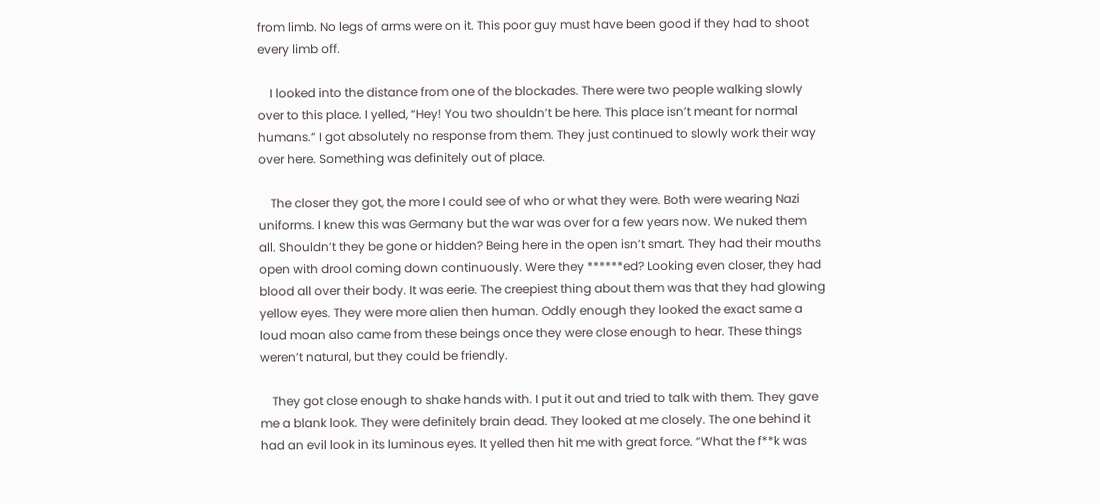from limb. No legs of arms were on it. This poor guy must have been good if they had to shoot every limb off.

    I looked into the distance from one of the blockades. There were two people walking slowly over to this place. I yelled, “Hey! You two shouldn’t be here. This place isn’t meant for normal humans.” I got absolutely no response from them. They just continued to slowly work their way over here. Something was definitely out of place.

    The closer they got, the more I could see of who or what they were. Both were wearing Nazi uniforms. I knew this was Germany but the war was over for a few years now. We nuked them all. Shouldn’t they be gone or hidden? Being here in the open isn’t smart. They had their mouths open with drool coming down continuously. Were they ******ed? Looking even closer, they had blood all over their body. It was eerie. The creepiest thing about them was that they had glowing yellow eyes. They were more alien then human. Oddly enough they looked the exact same a loud moan also came from these beings once they were close enough to hear. These things weren’t natural, but they could be friendly.

    They got close enough to shake hands with. I put it out and tried to talk with them. They gave me a blank look. They were definitely brain dead. They looked at me closely. The one behind it had an evil look in its luminous eyes. It yelled then hit me with great force. “What the f**k was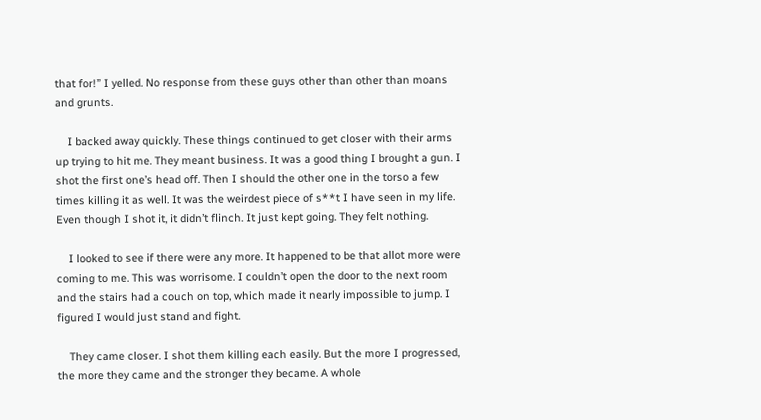that for!” I yelled. No response from these guys other than other than moans and grunts.

    I backed away quickly. These things continued to get closer with their arms up trying to hit me. They meant business. It was a good thing I brought a gun. I shot the first one’s head off. Then I should the other one in the torso a few times killing it as well. It was the weirdest piece of s**t I have seen in my life. Even though I shot it, it didn’t flinch. It just kept going. They felt nothing.

    I looked to see if there were any more. It happened to be that allot more were coming to me. This was worrisome. I couldn’t open the door to the next room and the stairs had a couch on top, which made it nearly impossible to jump. I figured I would just stand and fight.

    They came closer. I shot them killing each easily. But the more I progressed, the more they came and the stronger they became. A whole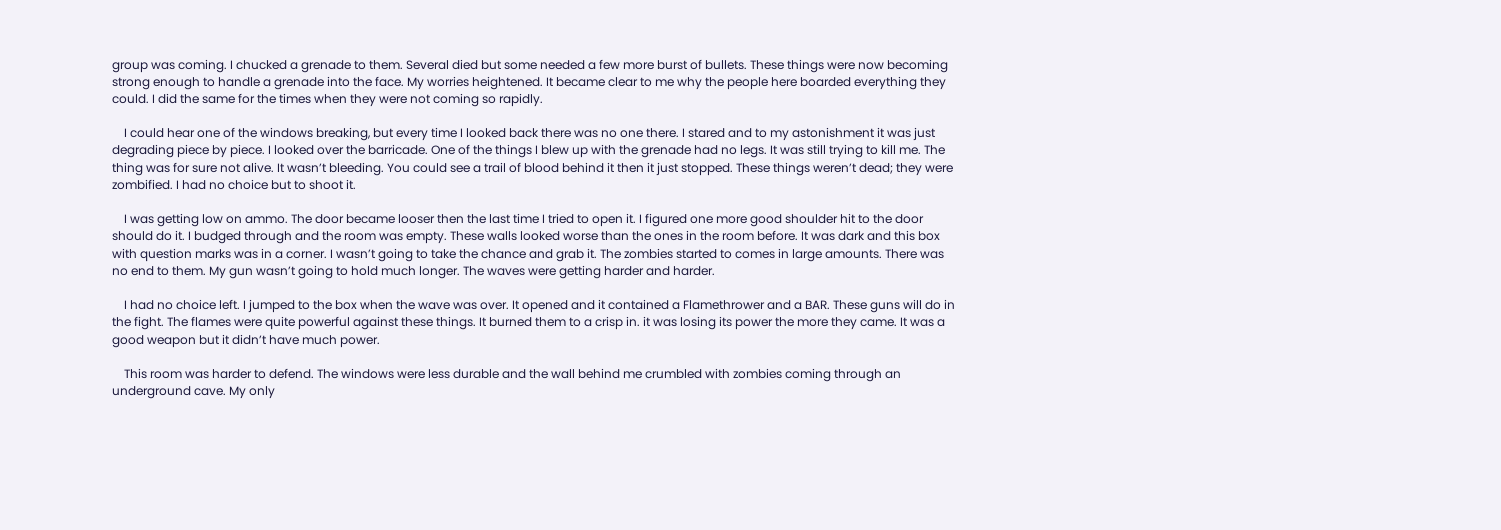group was coming. I chucked a grenade to them. Several died but some needed a few more burst of bullets. These things were now becoming strong enough to handle a grenade into the face. My worries heightened. It became clear to me why the people here boarded everything they could. I did the same for the times when they were not coming so rapidly.

    I could hear one of the windows breaking, but every time I looked back there was no one there. I stared and to my astonishment it was just degrading piece by piece. I looked over the barricade. One of the things I blew up with the grenade had no legs. It was still trying to kill me. The thing was for sure not alive. It wasn’t bleeding. You could see a trail of blood behind it then it just stopped. These things weren’t dead; they were zombified. I had no choice but to shoot it.

    I was getting low on ammo. The door became looser then the last time I tried to open it. I figured one more good shoulder hit to the door should do it. I budged through and the room was empty. These walls looked worse than the ones in the room before. It was dark and this box with question marks was in a corner. I wasn’t going to take the chance and grab it. The zombies started to comes in large amounts. There was no end to them. My gun wasn’t going to hold much longer. The waves were getting harder and harder.

    I had no choice left. I jumped to the box when the wave was over. It opened and it contained a Flamethrower and a BAR. These guns will do in the fight. The flames were quite powerful against these things. It burned them to a crisp in. it was losing its power the more they came. It was a good weapon but it didn’t have much power.

    This room was harder to defend. The windows were less durable and the wall behind me crumbled with zombies coming through an underground cave. My only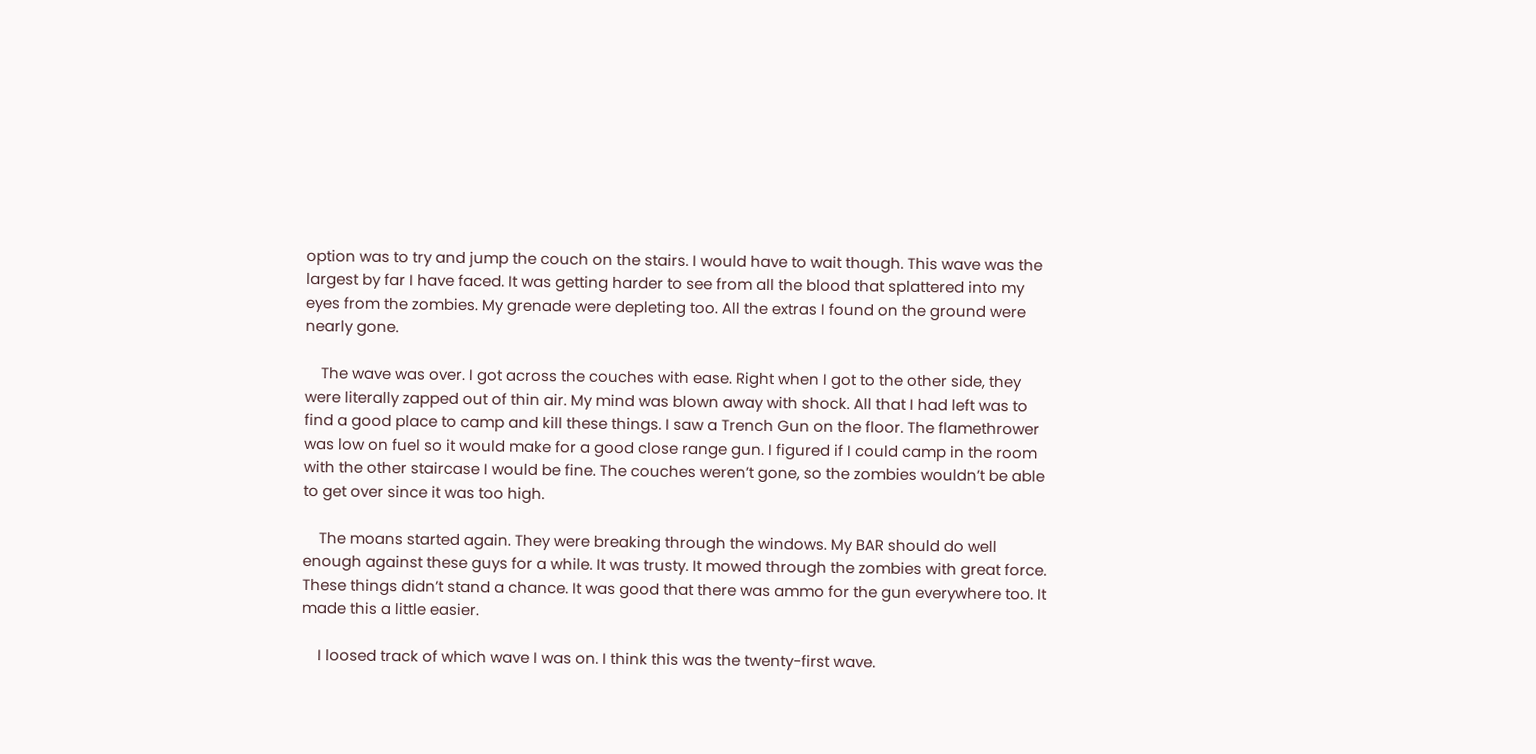option was to try and jump the couch on the stairs. I would have to wait though. This wave was the largest by far I have faced. It was getting harder to see from all the blood that splattered into my eyes from the zombies. My grenade were depleting too. All the extras I found on the ground were nearly gone.

    The wave was over. I got across the couches with ease. Right when I got to the other side, they were literally zapped out of thin air. My mind was blown away with shock. All that I had left was to find a good place to camp and kill these things. I saw a Trench Gun on the floor. The flamethrower was low on fuel so it would make for a good close range gun. I figured if I could camp in the room with the other staircase I would be fine. The couches weren’t gone, so the zombies wouldn’t be able to get over since it was too high.

    The moans started again. They were breaking through the windows. My BAR should do well enough against these guys for a while. It was trusty. It mowed through the zombies with great force. These things didn’t stand a chance. It was good that there was ammo for the gun everywhere too. It made this a little easier.

    I loosed track of which wave I was on. I think this was the twenty-first wave.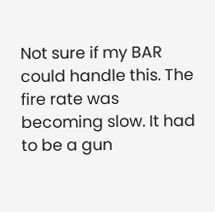Not sure if my BAR could handle this. The fire rate was becoming slow. It had to be a gun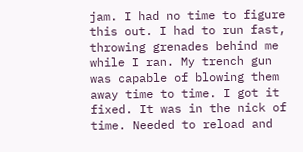jam. I had no time to figure this out. I had to run fast, throwing grenades behind me while I ran. My trench gun was capable of blowing them away time to time. I got it fixed. It was in the nick of time. Needed to reload and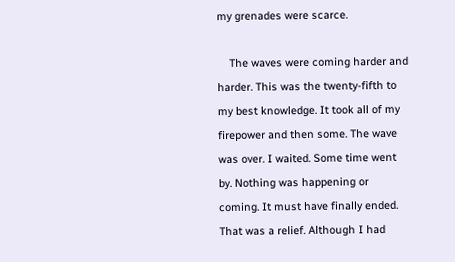my grenades were scarce.

    The waves were coming harder and harder. This was the twenty-fifth to my best knowledge. It took all of my firepower and then some. The wave was over. I waited. Some time went by. Nothing was happening or coming. It must have finally ended. That was a relief. Although I had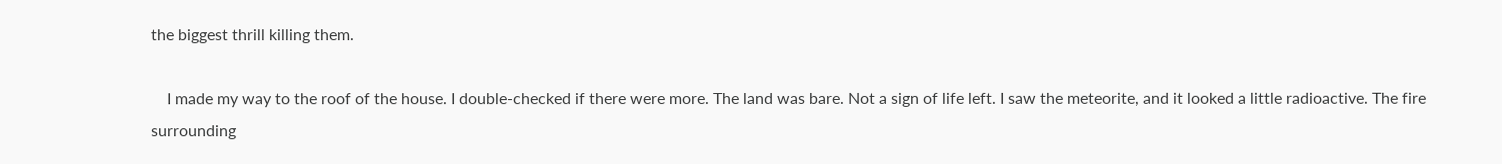the biggest thrill killing them.

    I made my way to the roof of the house. I double-checked if there were more. The land was bare. Not a sign of life left. I saw the meteorite, and it looked a little radioactive. The fire surrounding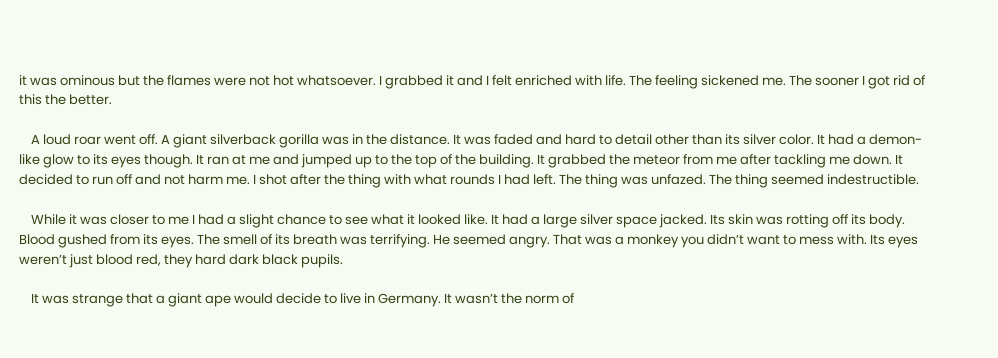it was ominous but the flames were not hot whatsoever. I grabbed it and I felt enriched with life. The feeling sickened me. The sooner I got rid of this the better.

    A loud roar went off. A giant silverback gorilla was in the distance. It was faded and hard to detail other than its silver color. It had a demon-like glow to its eyes though. It ran at me and jumped up to the top of the building. It grabbed the meteor from me after tackling me down. It decided to run off and not harm me. I shot after the thing with what rounds I had left. The thing was unfazed. The thing seemed indestructible.

    While it was closer to me I had a slight chance to see what it looked like. It had a large silver space jacked. Its skin was rotting off its body. Blood gushed from its eyes. The smell of its breath was terrifying. He seemed angry. That was a monkey you didn’t want to mess with. Its eyes weren’t just blood red, they hard dark black pupils.

    It was strange that a giant ape would decide to live in Germany. It wasn’t the norm of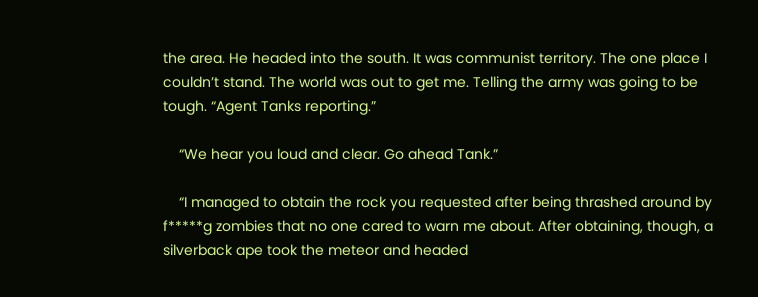the area. He headed into the south. It was communist territory. The one place I couldn’t stand. The world was out to get me. Telling the army was going to be tough. “Agent Tanks reporting.”

    “We hear you loud and clear. Go ahead Tank.”

    “I managed to obtain the rock you requested after being thrashed around by f*****g zombies that no one cared to warn me about. After obtaining, though, a silverback ape took the meteor and headed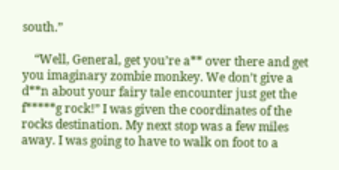south.”

    “Well, General, get you’re a** over there and get you imaginary zombie monkey. We don’t give a d**n about your fairy tale encounter just get the f*****g rock!” I was given the coordinates of the rocks destination. My next stop was a few miles away. I was going to have to walk on foot to a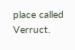place called Verruct.